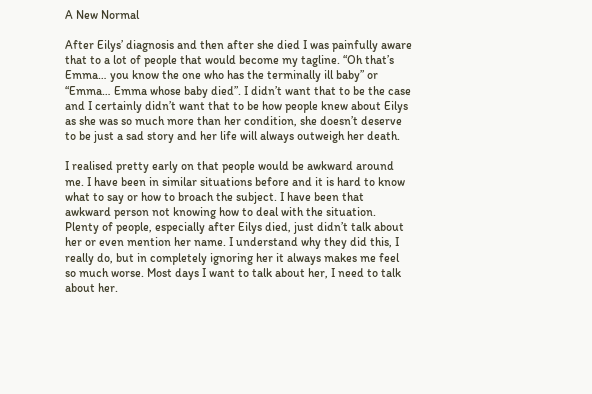A New Normal

After Eilys’ diagnosis and then after she died I was painfully aware that to a lot of people that would become my tagline. “Oh that’s Emma… you know the one who has the terminally ill baby” or “Emma… Emma whose baby died”. I didn’t want that to be the case and I certainly didn’t want that to be how people knew about Eilys as she was so much more than her condition, she doesn’t deserve to be just a sad story and her life will always outweigh her death.

I realised pretty early on that people would be awkward around me. I have been in similar situations before and it is hard to know what to say or how to broach the subject. I have been that awkward person not knowing how to deal with the situation. Plenty of people, especially after Eilys died, just didn’t talk about her or even mention her name. I understand why they did this, I really do, but in completely ignoring her it always makes me feel so much worse. Most days I want to talk about her, I need to talk about her.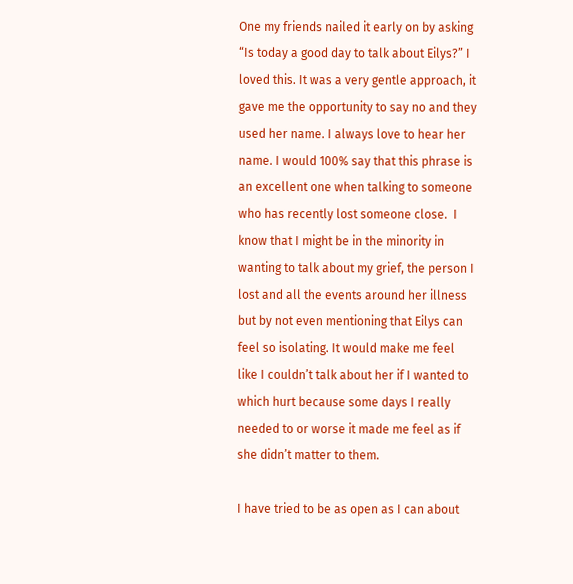One my friends nailed it early on by asking “Is today a good day to talk about Eilys?” I loved this. It was a very gentle approach, it gave me the opportunity to say no and they used her name. I always love to hear her name. I would 100% say that this phrase is an excellent one when talking to someone who has recently lost someone close.  I know that I might be in the minority in wanting to talk about my grief, the person I lost and all the events around her illness but by not even mentioning that Eilys can feel so isolating. It would make me feel like I couldn’t talk about her if I wanted to which hurt because some days I really needed to or worse it made me feel as if she didn’t matter to them.

I have tried to be as open as I can about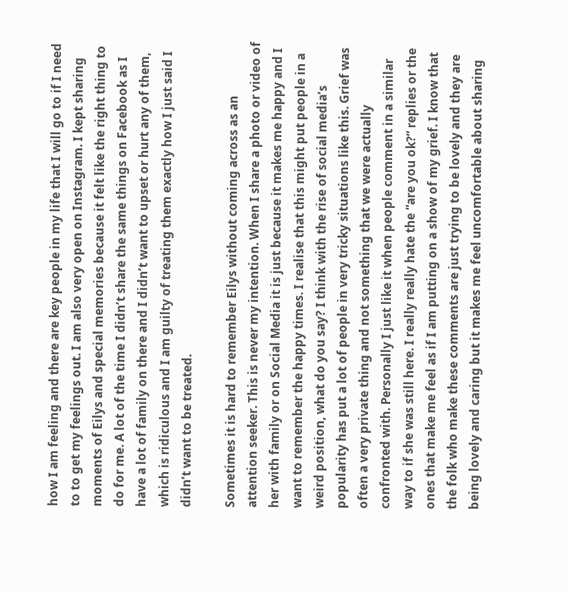how I am feeling and there are key people in my life that I will go to if I need to to get my feelings out. I am also very open on Instagram. I kept sharing moments of Eilys and special memories because it felt like the right thing to do for me. A lot of the time I didn’t share the same things on Facebook as I have a lot of family on there and I didn’t want to upset or hurt any of them, which is ridiculous and I am guilty of treating them exactly how I just said I didn’t want to be treated.

Sometimes it is hard to remember Eilys without coming across as an attention seeker. This is never my intention. When I share a photo or video of her with family or on Social Media it is just because it makes me happy and I want to remember the happy times. I realise that this might put people in a weird position, what do you say? I think with the rise of social media’s popularity has put a lot of people in very tricky situations like this. Grief was often a very private thing and not something that we were actually confronted with. Personally I just like it when people comment in a similar way to if she was still here. I really really hate the “are you ok?” replies or the ones that make me feel as if I am putting on a show of my grief. I know that the folk who make these comments are just trying to be lovely and they are being lovely and caring but it makes me feel uncomfortable about sharing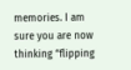memories. I am sure you are now thinking “flipping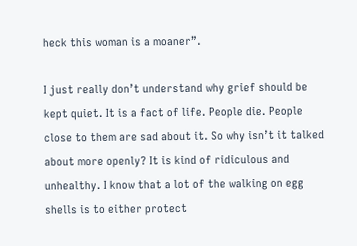heck this woman is a moaner”.

I just really don’t understand why grief should be kept quiet. It is a fact of life. People die. People close to them are sad about it. So why isn’t it talked about more openly? It is kind of ridiculous and unhealthy. I know that a lot of the walking on egg shells is to either protect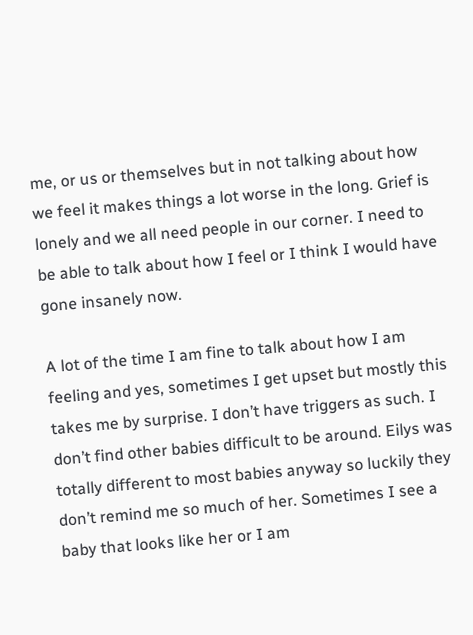me, or us or themselves but in not talking about how we feel it makes things a lot worse in the long. Grief is lonely and we all need people in our corner. I need to be able to talk about how I feel or I think I would have gone insanely now.

A lot of the time I am fine to talk about how I am feeling and yes, sometimes I get upset but mostly this takes me by surprise. I don’t have triggers as such. I don’t find other babies difficult to be around. Eilys was totally different to most babies anyway so luckily they don’t remind me so much of her. Sometimes I see a baby that looks like her or I am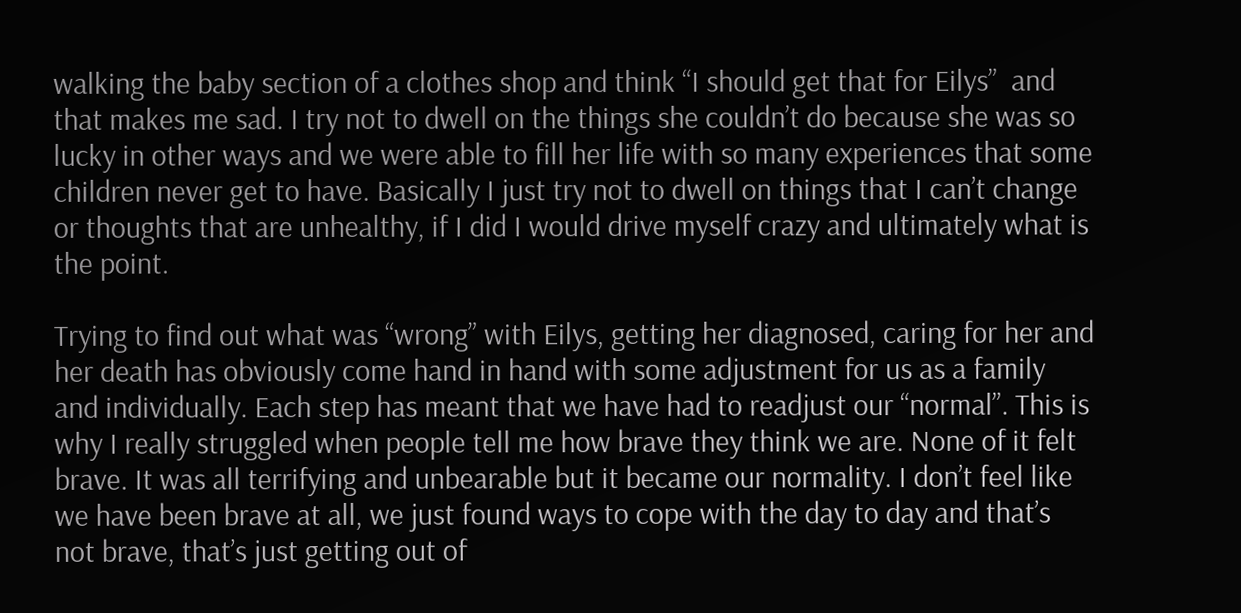walking the baby section of a clothes shop and think “I should get that for Eilys”  and that makes me sad. I try not to dwell on the things she couldn’t do because she was so lucky in other ways and we were able to fill her life with so many experiences that some children never get to have. Basically I just try not to dwell on things that I can’t change or thoughts that are unhealthy, if I did I would drive myself crazy and ultimately what is the point.

Trying to find out what was “wrong” with Eilys, getting her diagnosed, caring for her and her death has obviously come hand in hand with some adjustment for us as a family and individually. Each step has meant that we have had to readjust our “normal”. This is why I really struggled when people tell me how brave they think we are. None of it felt brave. It was all terrifying and unbearable but it became our normality. I don’t feel like we have been brave at all, we just found ways to cope with the day to day and that’s not brave, that’s just getting out of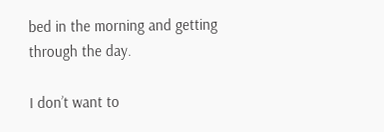bed in the morning and getting through the day.

I don’t want to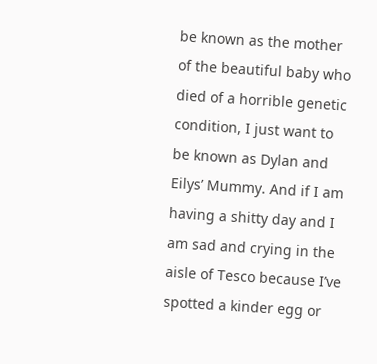be known as the mother of the beautiful baby who died of a horrible genetic condition, I just want to be known as Dylan and Eilys’ Mummy. And if I am having a shitty day and I am sad and crying in the aisle of Tesco because I’ve spotted a kinder egg or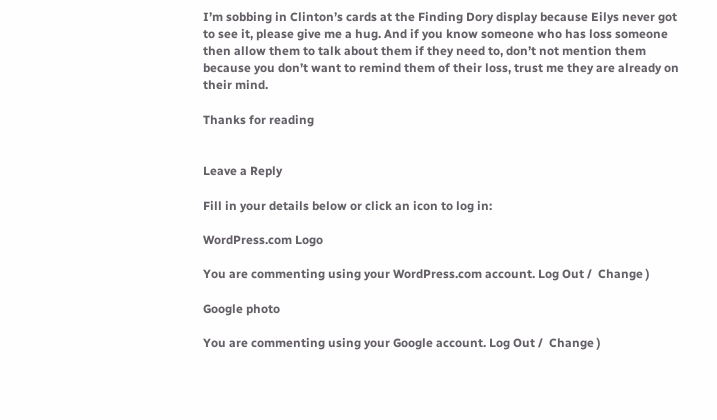I’m sobbing in Clinton’s cards at the Finding Dory display because Eilys never got to see it, please give me a hug. And if you know someone who has loss someone then allow them to talk about them if they need to, don’t not mention them because you don’t want to remind them of their loss, trust me they are already on their mind.

Thanks for reading


Leave a Reply

Fill in your details below or click an icon to log in:

WordPress.com Logo

You are commenting using your WordPress.com account. Log Out /  Change )

Google photo

You are commenting using your Google account. Log Out /  Change )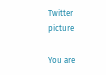Twitter picture

You are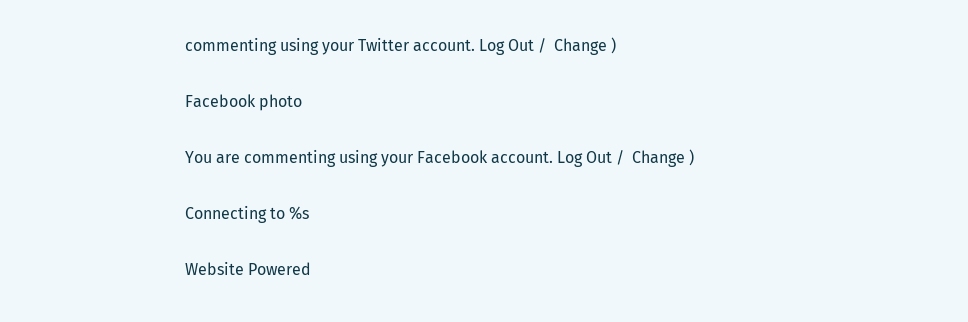commenting using your Twitter account. Log Out /  Change )

Facebook photo

You are commenting using your Facebook account. Log Out /  Change )

Connecting to %s

Website Powered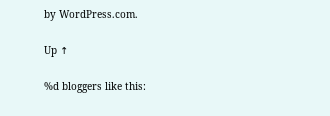by WordPress.com.

Up ↑

%d bloggers like this: